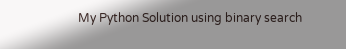My Python Solution using binary search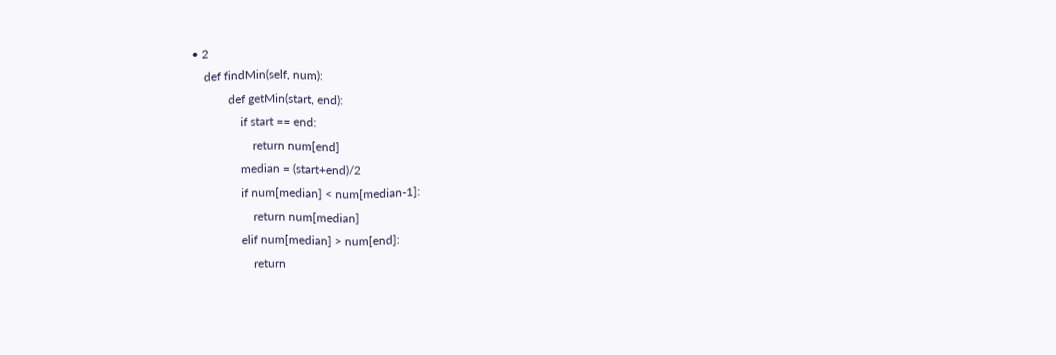• 2
    def findMin(self, num):
            def getMin(start, end):
                if start == end:
                    return num[end]
                median = (start+end)/2
                if num[median] < num[median-1]:
                    return num[median]
                elif num[median] > num[end]:
                    return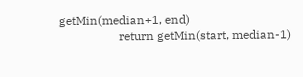getMin(median+1, end)
                    return getMin(start, median-1)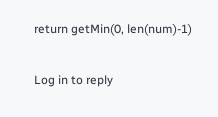return getMin(0, len(num)-1)

Log in to reply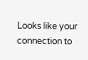Looks like your connection to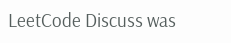LeetCode Discuss was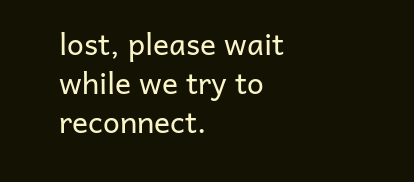lost, please wait while we try to reconnect.